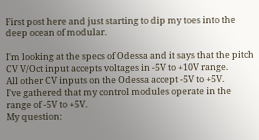First post here and just starting to dip my toes into the deep ocean of modular.

I'm looking at the specs of Odessa and it says that the pitch CV V/Oct input accepts voltages in -5V to +10V range.
All other CV inputs on the Odessa accept -5V to +5V.
I've gathered that my control modules operate in the range of -5V to +5V.
My question: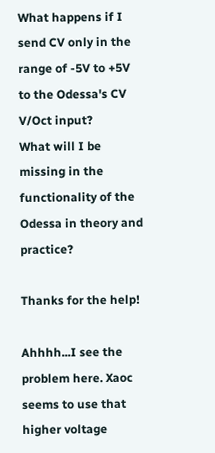What happens if I send CV only in the range of -5V to +5V to the Odessa's CV V/Oct input?
What will I be missing in the functionality of the Odessa in theory and practice?

Thanks for the help!

Ahhhh...I see the problem here. Xaoc seems to use that higher voltage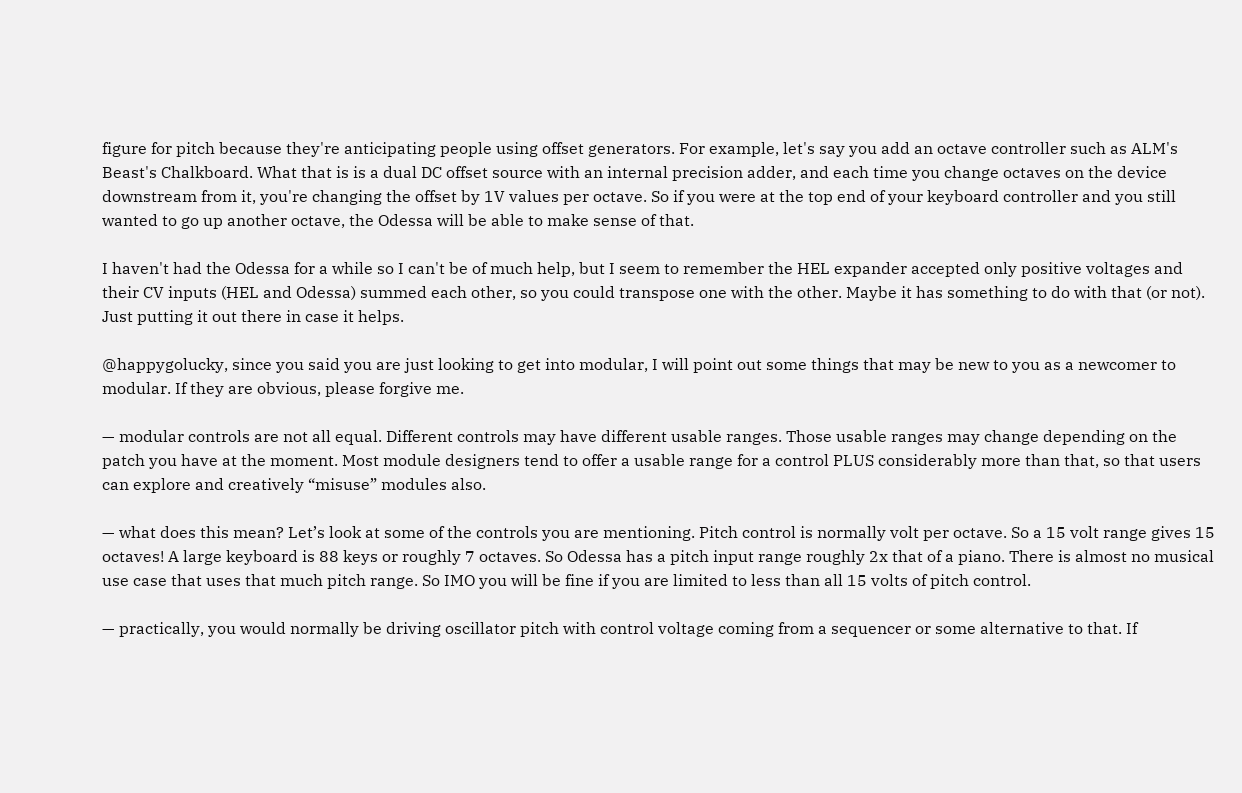figure for pitch because they're anticipating people using offset generators. For example, let's say you add an octave controller such as ALM's Beast's Chalkboard. What that is is a dual DC offset source with an internal precision adder, and each time you change octaves on the device downstream from it, you're changing the offset by 1V values per octave. So if you were at the top end of your keyboard controller and you still wanted to go up another octave, the Odessa will be able to make sense of that.

I haven't had the Odessa for a while so I can't be of much help, but I seem to remember the HEL expander accepted only positive voltages and their CV inputs (HEL and Odessa) summed each other, so you could transpose one with the other. Maybe it has something to do with that (or not). Just putting it out there in case it helps.

@happygolucky, since you said you are just looking to get into modular, I will point out some things that may be new to you as a newcomer to modular. If they are obvious, please forgive me.

— modular controls are not all equal. Different controls may have different usable ranges. Those usable ranges may change depending on the patch you have at the moment. Most module designers tend to offer a usable range for a control PLUS considerably more than that, so that users can explore and creatively “misuse” modules also.

— what does this mean? Let’s look at some of the controls you are mentioning. Pitch control is normally volt per octave. So a 15 volt range gives 15 octaves! A large keyboard is 88 keys or roughly 7 octaves. So Odessa has a pitch input range roughly 2x that of a piano. There is almost no musical use case that uses that much pitch range. So IMO you will be fine if you are limited to less than all 15 volts of pitch control.

— practically, you would normally be driving oscillator pitch with control voltage coming from a sequencer or some alternative to that. If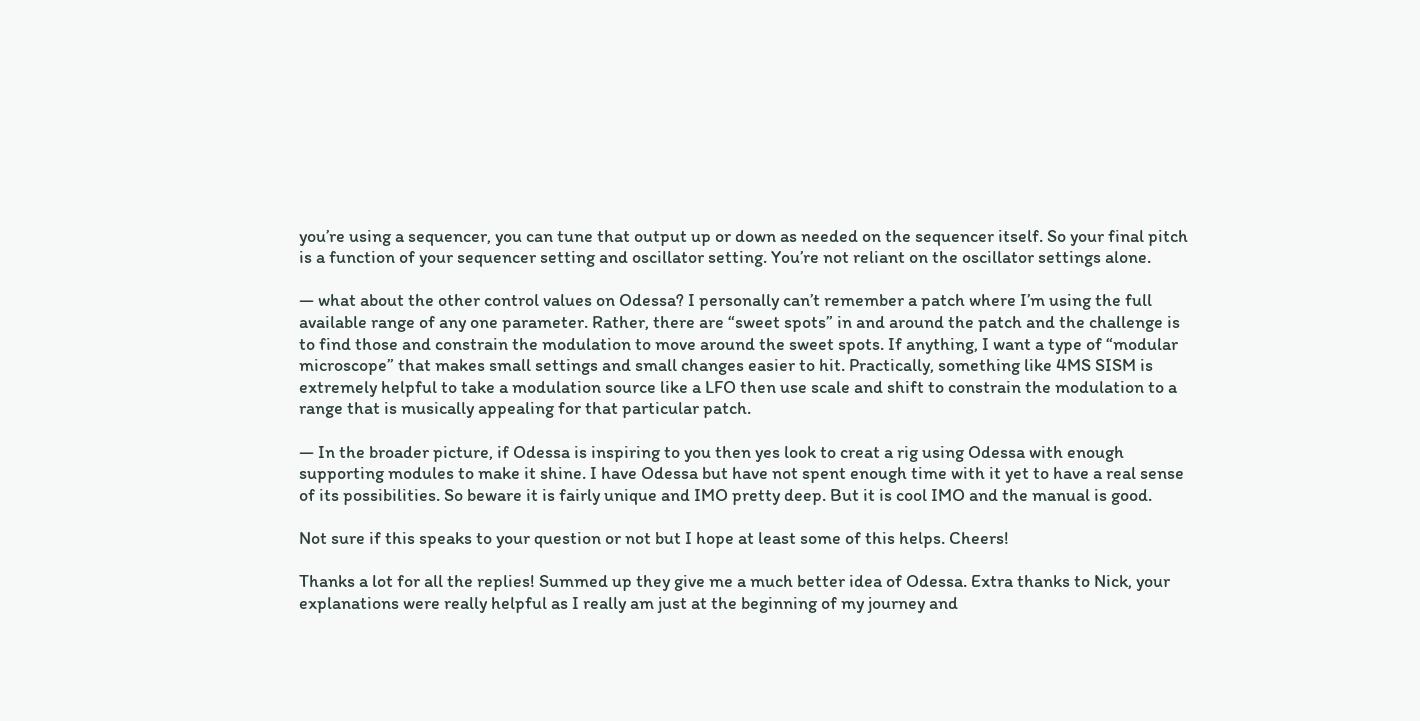you’re using a sequencer, you can tune that output up or down as needed on the sequencer itself. So your final pitch is a function of your sequencer setting and oscillator setting. You’re not reliant on the oscillator settings alone.

— what about the other control values on Odessa? I personally can’t remember a patch where I’m using the full available range of any one parameter. Rather, there are “sweet spots” in and around the patch and the challenge is to find those and constrain the modulation to move around the sweet spots. If anything, I want a type of “modular microscope” that makes small settings and small changes easier to hit. Practically, something like 4MS SISM is extremely helpful to take a modulation source like a LFO then use scale and shift to constrain the modulation to a range that is musically appealing for that particular patch.

— In the broader picture, if Odessa is inspiring to you then yes look to creat a rig using Odessa with enough supporting modules to make it shine. I have Odessa but have not spent enough time with it yet to have a real sense of its possibilities. So beware it is fairly unique and IMO pretty deep. But it is cool IMO and the manual is good.

Not sure if this speaks to your question or not but I hope at least some of this helps. Cheers!

Thanks a lot for all the replies! Summed up they give me a much better idea of Odessa. Extra thanks to Nick, your explanations were really helpful as I really am just at the beginning of my journey and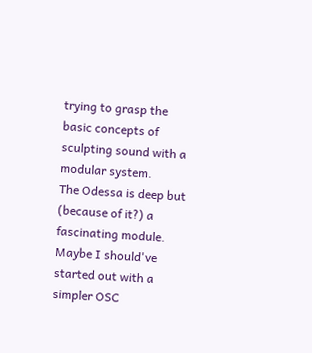trying to grasp the basic concepts of sculpting sound with a modular system.
The Odessa is deep but (because of it?) a fascinating module. Maybe I should've started out with a simpler OSC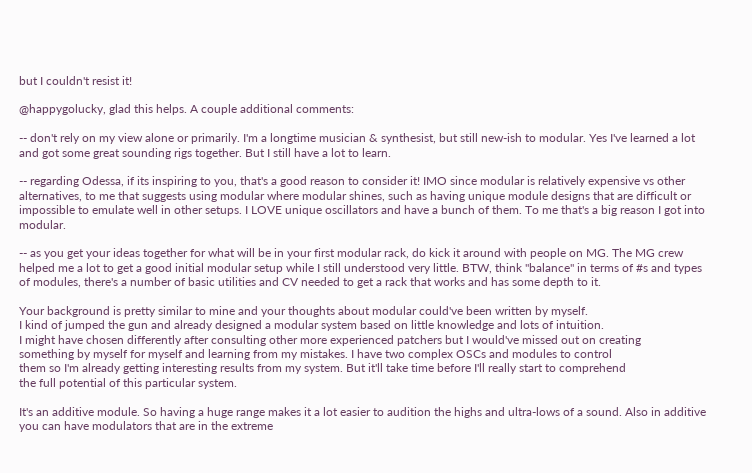but I couldn't resist it!

@happygolucky, glad this helps. A couple additional comments:

-- don't rely on my view alone or primarily. I'm a longtime musician & synthesist, but still new-ish to modular. Yes I've learned a lot and got some great sounding rigs together. But I still have a lot to learn.

-- regarding Odessa, if its inspiring to you, that's a good reason to consider it! IMO since modular is relatively expensive vs other alternatives, to me that suggests using modular where modular shines, such as having unique module designs that are difficult or impossible to emulate well in other setups. I LOVE unique oscillators and have a bunch of them. To me that's a big reason I got into modular.

-- as you get your ideas together for what will be in your first modular rack, do kick it around with people on MG. The MG crew helped me a lot to get a good initial modular setup while I still understood very little. BTW, think "balance" in terms of #s and types of modules, there's a number of basic utilities and CV needed to get a rack that works and has some depth to it.

Your background is pretty similar to mine and your thoughts about modular could've been written by myself.
I kind of jumped the gun and already designed a modular system based on little knowledge and lots of intuition.
I might have chosen differently after consulting other more experienced patchers but I would've missed out on creating
something by myself for myself and learning from my mistakes. I have two complex OSCs and modules to control
them so I'm already getting interesting results from my system. But it'll take time before I'll really start to comprehend
the full potential of this particular system.

It's an additive module. So having a huge range makes it a lot easier to audition the highs and ultra-lows of a sound. Also in additive you can have modulators that are in the extreme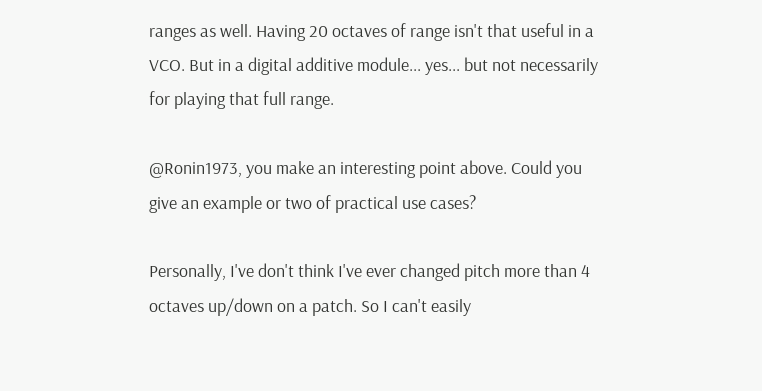ranges as well. Having 20 octaves of range isn't that useful in a VCO. But in a digital additive module... yes... but not necessarily for playing that full range.

@Ronin1973, you make an interesting point above. Could you give an example or two of practical use cases?

Personally, I've don't think I've ever changed pitch more than 4 octaves up/down on a patch. So I can't easily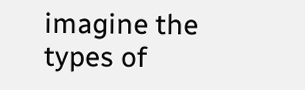imagine the types of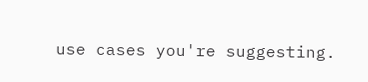use cases you're suggesting.